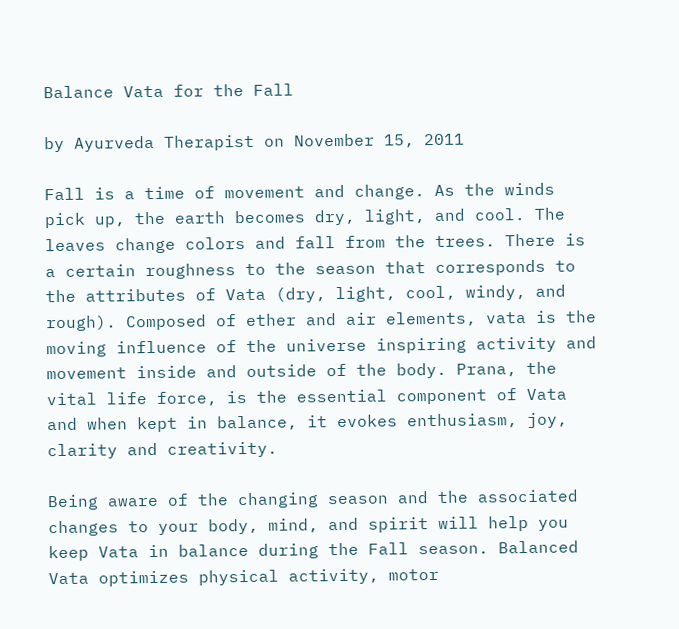Balance Vata for the Fall

by Ayurveda Therapist on November 15, 2011

Fall is a time of movement and change. As the winds pick up, the earth becomes dry, light, and cool. The leaves change colors and fall from the trees. There is a certain roughness to the season that corresponds to the attributes of Vata (dry, light, cool, windy, and rough). Composed of ether and air elements, vata is the moving influence of the universe inspiring activity and movement inside and outside of the body. Prana, the vital life force, is the essential component of Vata and when kept in balance, it evokes enthusiasm, joy, clarity and creativity.

Being aware of the changing season and the associated changes to your body, mind, and spirit will help you keep Vata in balance during the Fall season. Balanced Vata optimizes physical activity, motor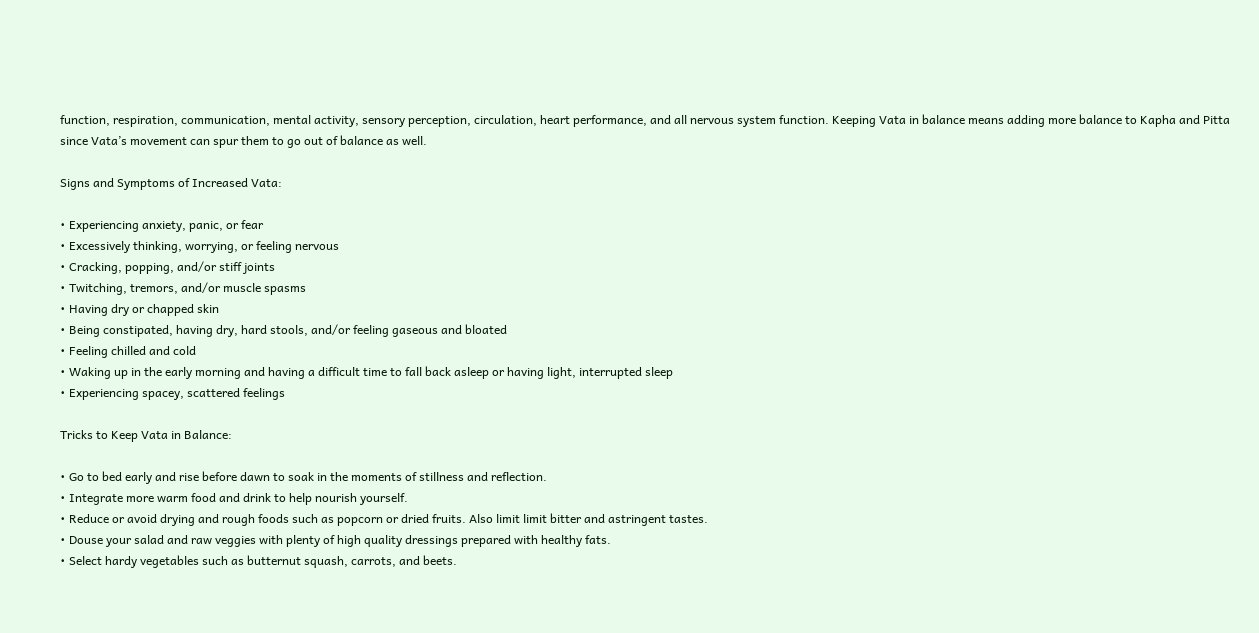function, respiration, communication, mental activity, sensory perception, circulation, heart performance, and all nervous system function. Keeping Vata in balance means adding more balance to Kapha and Pitta since Vata’s movement can spur them to go out of balance as well.

Signs and Symptoms of Increased Vata:

• Experiencing anxiety, panic, or fear
• Excessively thinking, worrying, or feeling nervous
• Cracking, popping, and/or stiff joints
• Twitching, tremors, and/or muscle spasms
• Having dry or chapped skin
• Being constipated, having dry, hard stools, and/or feeling gaseous and bloated
• Feeling chilled and cold
• Waking up in the early morning and having a difficult time to fall back asleep or having light, interrupted sleep
• Experiencing spacey, scattered feelings

Tricks to Keep Vata in Balance:

• Go to bed early and rise before dawn to soak in the moments of stillness and reflection.
• Integrate more warm food and drink to help nourish yourself.
• Reduce or avoid drying and rough foods such as popcorn or dried fruits. Also limit limit bitter and astringent tastes.
• Douse your salad and raw veggies with plenty of high quality dressings prepared with healthy fats.
• Select hardy vegetables such as butternut squash, carrots, and beets.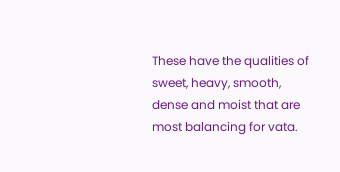These have the qualities of sweet, heavy, smooth, dense and moist that are most balancing for vata.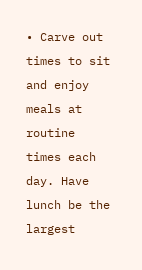• Carve out times to sit and enjoy meals at routine times each day. Have lunch be the largest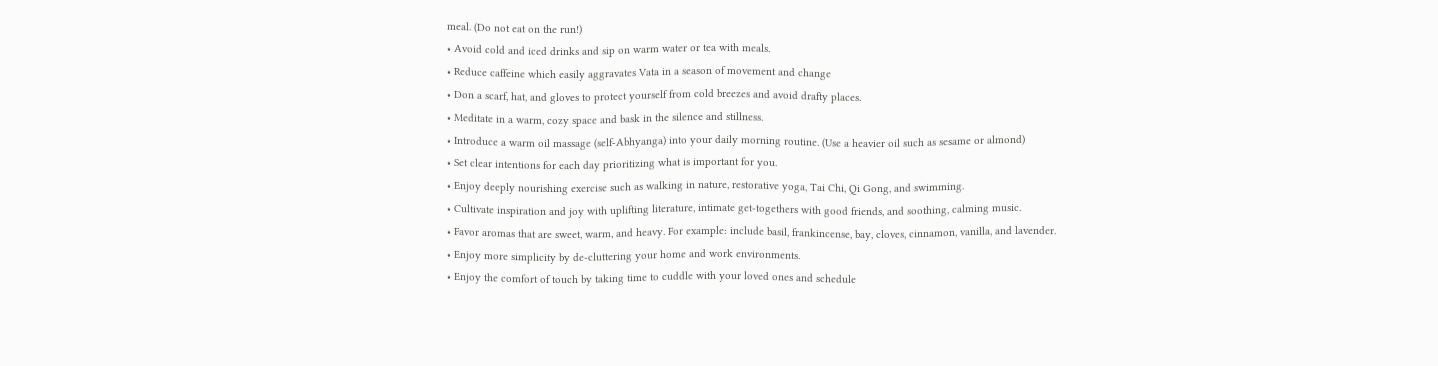meal. (Do not eat on the run!)
• Avoid cold and iced drinks and sip on warm water or tea with meals.
• Reduce caffeine which easily aggravates Vata in a season of movement and change
• Don a scarf, hat, and gloves to protect yourself from cold breezes and avoid drafty places.
• Meditate in a warm, cozy space and bask in the silence and stillness.
• Introduce a warm oil massage (self-Abhyanga) into your daily morning routine. (Use a heavier oil such as sesame or almond)
• Set clear intentions for each day prioritizing what is important for you.
• Enjoy deeply nourishing exercise such as walking in nature, restorative yoga, Tai Chi, Qi Gong, and swimming.
• Cultivate inspiration and joy with uplifting literature, intimate get-togethers with good friends, and soothing, calming music.
• Favor aromas that are sweet, warm, and heavy. For example: include basil, frankincense, bay, cloves, cinnamon, vanilla, and lavender.
• Enjoy more simplicity by de-cluttering your home and work environments.
• Enjoy the comfort of touch by taking time to cuddle with your loved ones and schedule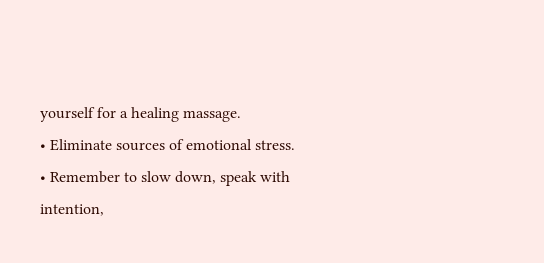yourself for a healing massage.
• Eliminate sources of emotional stress.
• Remember to slow down, speak with intention,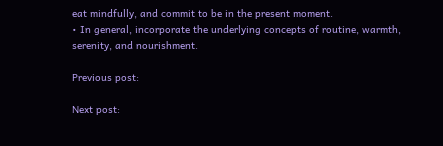eat mindfully, and commit to be in the present moment.
• In general, incorporate the underlying concepts of routine, warmth, serenity, and nourishment.

Previous post:

Next post: